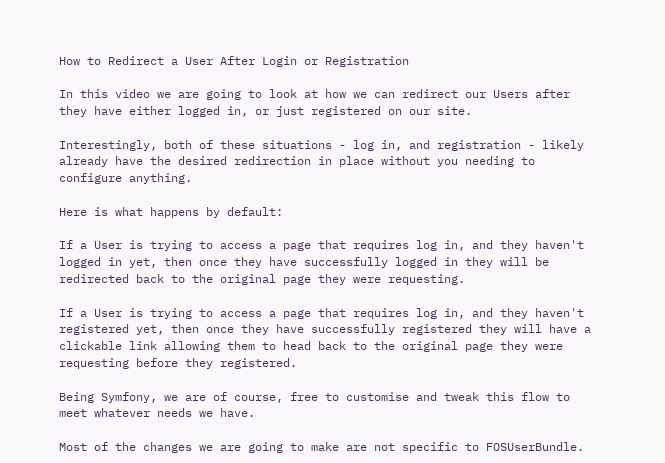How to Redirect a User After Login or Registration

In this video we are going to look at how we can redirect our Users after they have either logged in, or just registered on our site.

Interestingly, both of these situations - log in, and registration - likely already have the desired redirection in place without you needing to configure anything.

Here is what happens by default:

If a User is trying to access a page that requires log in, and they haven't logged in yet, then once they have successfully logged in they will be redirected back to the original page they were requesting.

If a User is trying to access a page that requires log in, and they haven't registered yet, then once they have successfully registered they will have a clickable link allowing them to head back to the original page they were requesting before they registered.

Being Symfony, we are of course, free to customise and tweak this flow to meet whatever needs we have.

Most of the changes we are going to make are not specific to FOSUserBundle.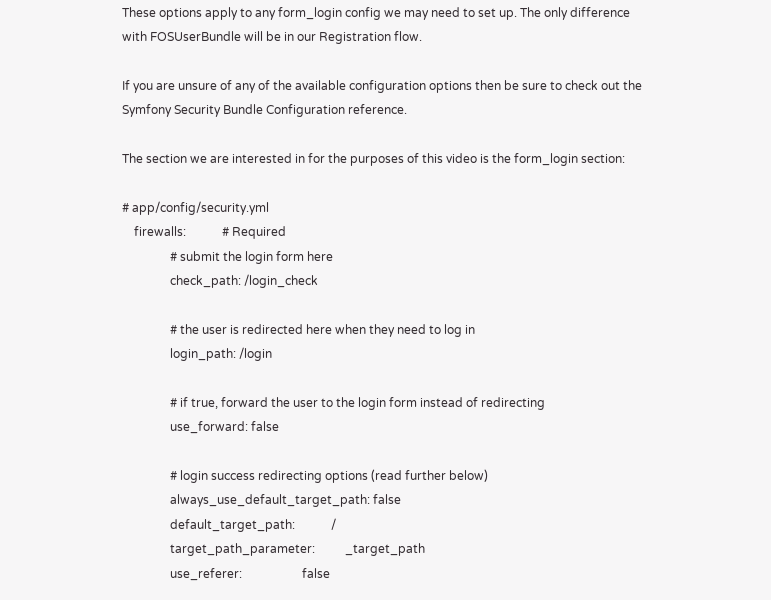These options apply to any form_login config we may need to set up. The only difference with FOSUserBundle will be in our Registration flow.

If you are unsure of any of the available configuration options then be sure to check out the Symfony Security Bundle Configuration reference.

The section we are interested in for the purposes of this video is the form_login section:

# app/config/security.yml
    firewalls:            # Required
                # submit the login form here
                check_path: /login_check

                # the user is redirected here when they need to log in
                login_path: /login

                # if true, forward the user to the login form instead of redirecting
                use_forward: false

                # login success redirecting options (read further below)
                always_use_default_target_path: false
                default_target_path:            /
                target_path_parameter:          _target_path
                use_referer:                    false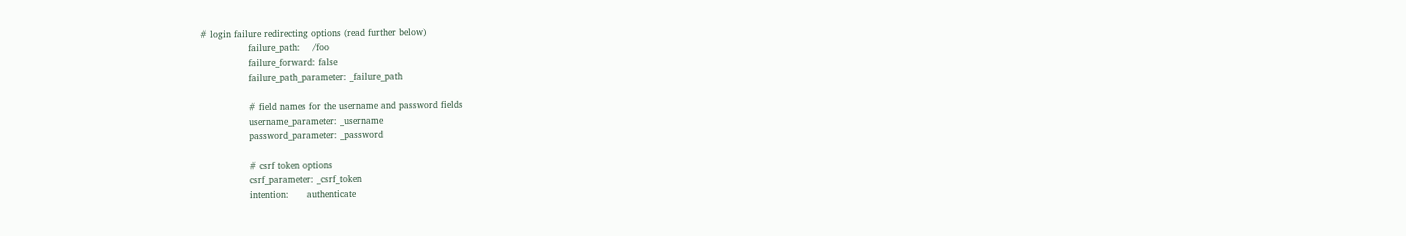# login failure redirecting options (read further below)
                failure_path:    /foo
                failure_forward: false
                failure_path_parameter: _failure_path

                # field names for the username and password fields
                username_parameter: _username
                password_parameter: _password

                # csrf token options
                csrf_parameter: _csrf_token
                intention:      authenticate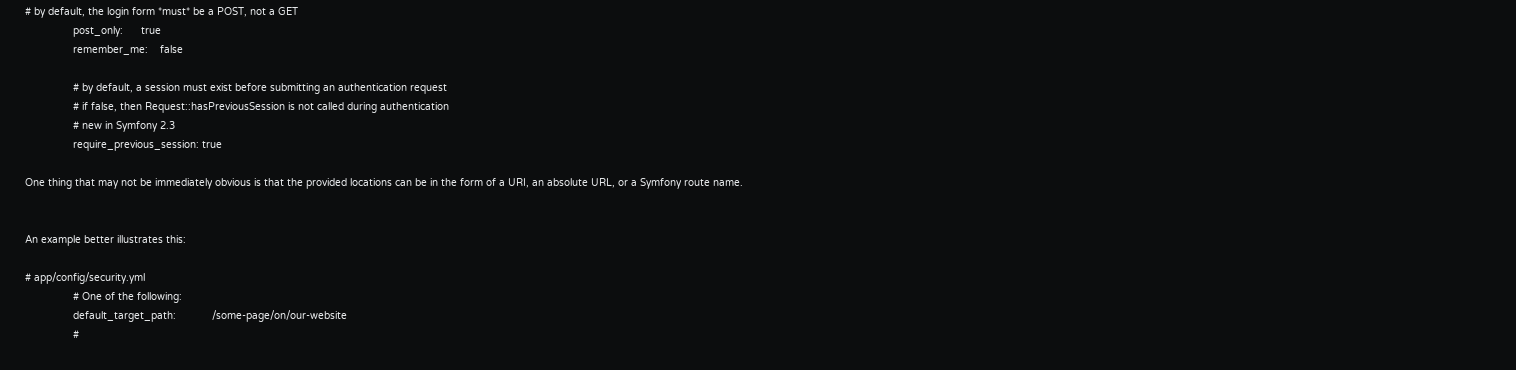# by default, the login form *must* be a POST, not a GET
                post_only:      true
                remember_me:    false

                # by default, a session must exist before submitting an authentication request
                # if false, then Request::hasPreviousSession is not called during authentication
                # new in Symfony 2.3
                require_previous_session: true

One thing that may not be immediately obvious is that the provided locations can be in the form of a URI, an absolute URL, or a Symfony route name.


An example better illustrates this:

# app/config/security.yml
                # One of the following:
                default_target_path:            /some-page/on/our-website
                #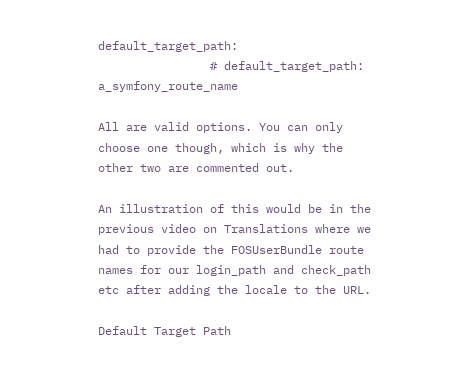default_target_path:
                # default_target_path:          a_symfony_route_name

All are valid options. You can only choose one though, which is why the other two are commented out.

An illustration of this would be in the previous video on Translations where we had to provide the FOSUserBundle route names for our login_path and check_path etc after adding the locale to the URL.

Default Target Path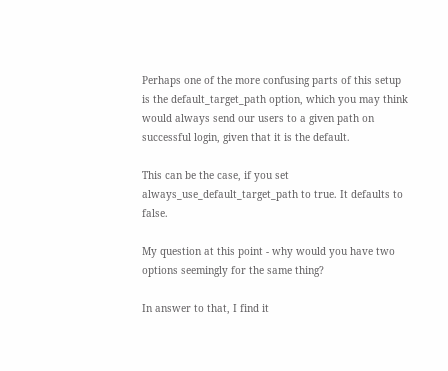Perhaps one of the more confusing parts of this setup is the default_target_path option, which you may think would always send our users to a given path on successful login, given that it is the default.

This can be the case, if you set always_use_default_target_path to true. It defaults to false.

My question at this point - why would you have two options seemingly for the same thing?

In answer to that, I find it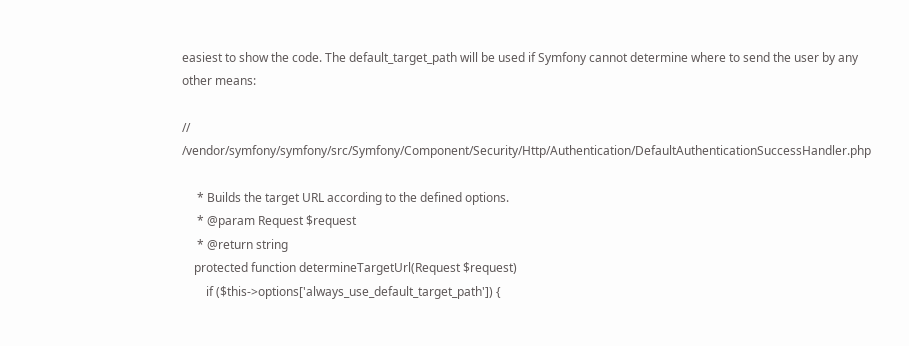easiest to show the code. The default_target_path will be used if Symfony cannot determine where to send the user by any other means:

// /vendor/symfony/symfony/src/Symfony/Component/Security/Http/Authentication/DefaultAuthenticationSuccessHandler.php

     * Builds the target URL according to the defined options.
     * @param Request $request
     * @return string
    protected function determineTargetUrl(Request $request)
        if ($this->options['always_use_default_target_path']) {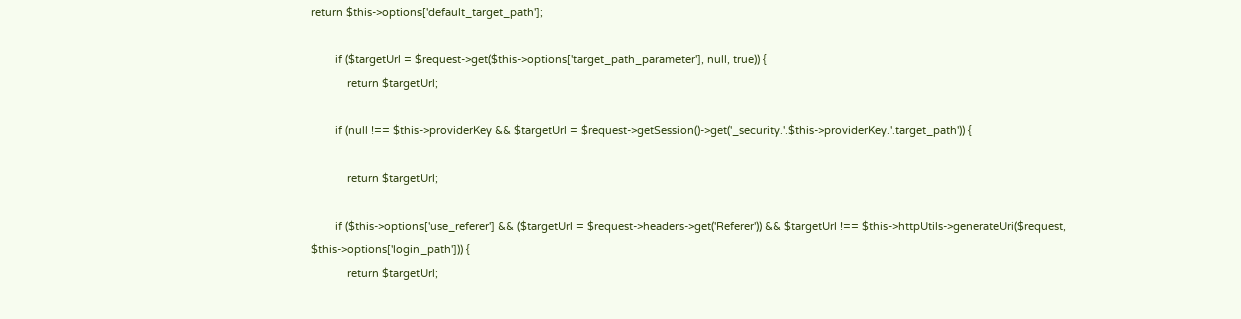return $this->options['default_target_path'];

        if ($targetUrl = $request->get($this->options['target_path_parameter'], null, true)) {
            return $targetUrl;

        if (null !== $this->providerKey && $targetUrl = $request->getSession()->get('_security.'.$this->providerKey.'.target_path')) {

            return $targetUrl;

        if ($this->options['use_referer'] && ($targetUrl = $request->headers->get('Referer')) && $targetUrl !== $this->httpUtils->generateUri($request, $this->options['login_path'])) {
            return $targetUrl;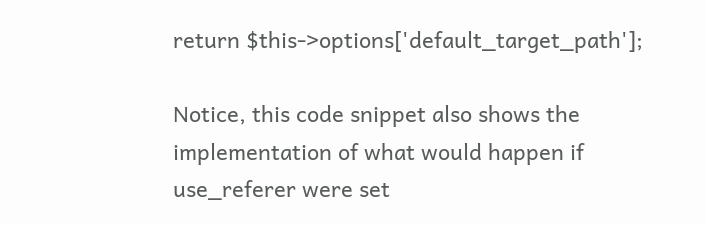return $this->options['default_target_path'];

Notice, this code snippet also shows the implementation of what would happen if use_referer were set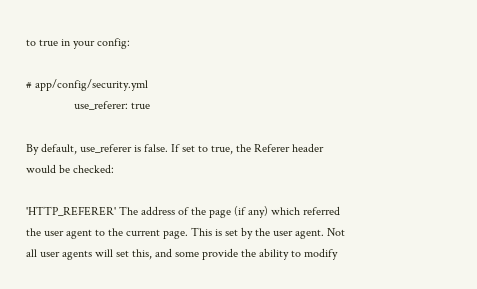to true in your config:

# app/config/security.yml
                use_referer: true

By default, use_referer is false. If set to true, the Referer header would be checked:

'HTTP_REFERER' The address of the page (if any) which referred the user agent to the current page. This is set by the user agent. Not all user agents will set this, and some provide the ability to modify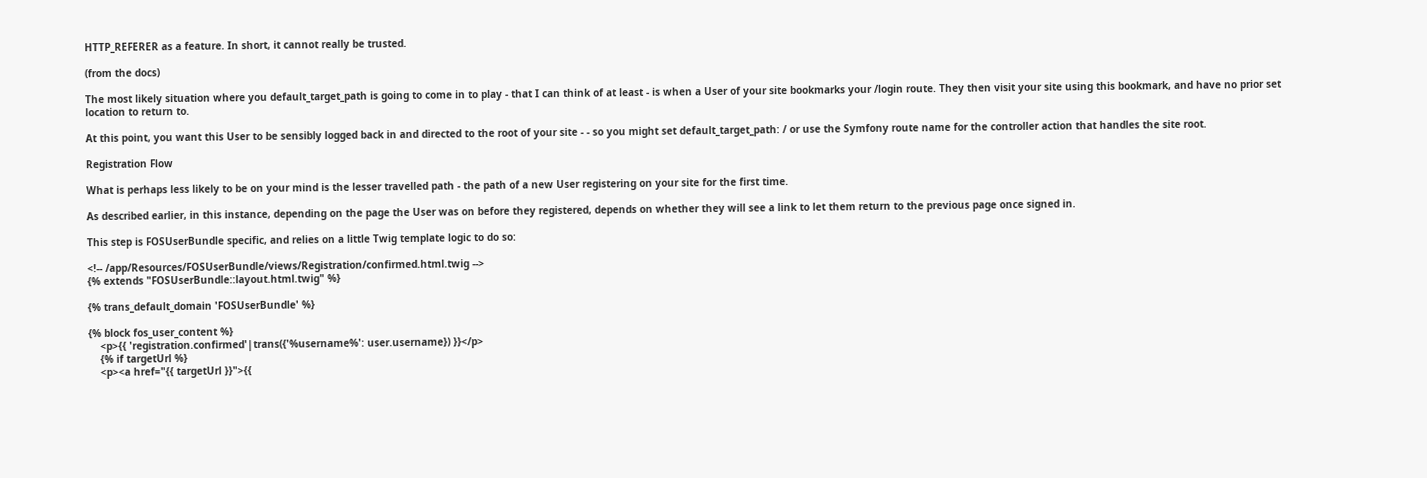HTTP_REFERER as a feature. In short, it cannot really be trusted.

(from the docs)

The most likely situation where you default_target_path is going to come in to play - that I can think of at least - is when a User of your site bookmarks your /login route. They then visit your site using this bookmark, and have no prior set location to return to.

At this point, you want this User to be sensibly logged back in and directed to the root of your site - - so you might set default_target_path: / or use the Symfony route name for the controller action that handles the site root.

Registration Flow

What is perhaps less likely to be on your mind is the lesser travelled path - the path of a new User registering on your site for the first time.

As described earlier, in this instance, depending on the page the User was on before they registered, depends on whether they will see a link to let them return to the previous page once signed in.

This step is FOSUserBundle specific, and relies on a little Twig template logic to do so:

<!-- /app/Resources/FOSUserBundle/views/Registration/confirmed.html.twig -->
{% extends "FOSUserBundle::layout.html.twig" %}

{% trans_default_domain 'FOSUserBundle' %}

{% block fos_user_content %}
    <p>{{ 'registration.confirmed'|trans({'%username%': user.username}) }}</p>
    {% if targetUrl %}
    <p><a href="{{ targetUrl }}">{{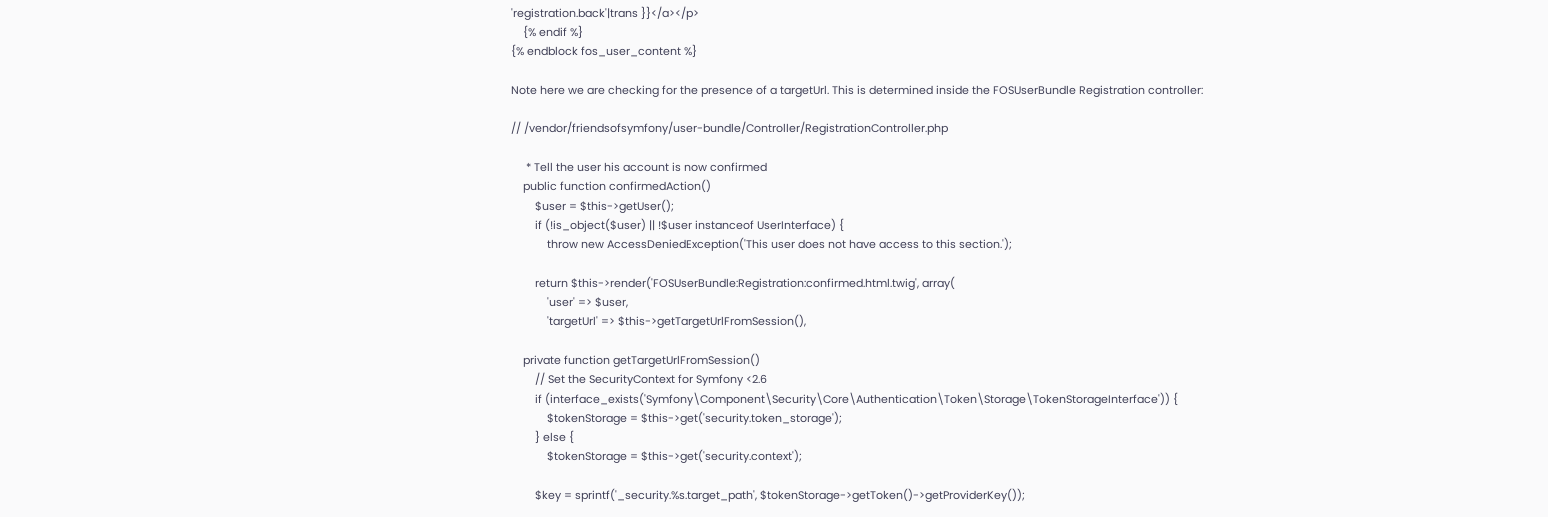'registration.back'|trans }}</a></p>
    {% endif %}
{% endblock fos_user_content %}

Note here we are checking for the presence of a targetUrl. This is determined inside the FOSUserBundle Registration controller:

// /vendor/friendsofsymfony/user-bundle/Controller/RegistrationController.php

     * Tell the user his account is now confirmed
    public function confirmedAction()
        $user = $this->getUser();
        if (!is_object($user) || !$user instanceof UserInterface) {
            throw new AccessDeniedException('This user does not have access to this section.');

        return $this->render('FOSUserBundle:Registration:confirmed.html.twig', array(
            'user' => $user,
            'targetUrl' => $this->getTargetUrlFromSession(),

    private function getTargetUrlFromSession()
        // Set the SecurityContext for Symfony <2.6
        if (interface_exists('Symfony\Component\Security\Core\Authentication\Token\Storage\TokenStorageInterface')) {
            $tokenStorage = $this->get('security.token_storage');
        } else {
            $tokenStorage = $this->get('security.context');

        $key = sprintf('_security.%s.target_path', $tokenStorage->getToken()->getProviderKey());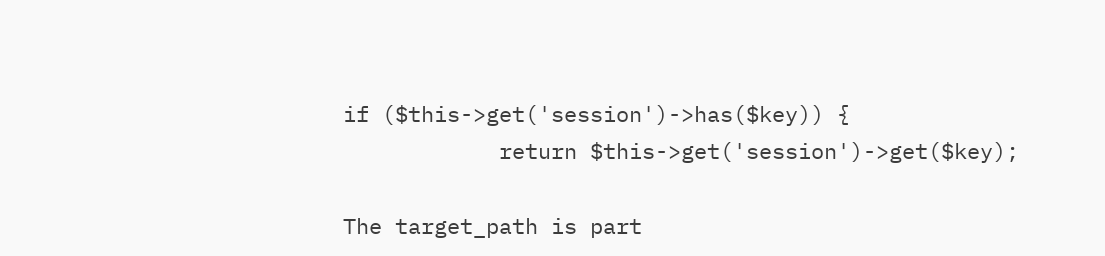if ($this->get('session')->has($key)) {
            return $this->get('session')->get($key);

The target_path is part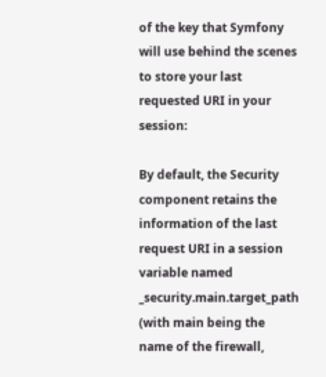of the key that Symfony will use behind the scenes to store your last requested URI in your session:

By default, the Security component retains the information of the last request URI in a session variable named _security.main.target_path (with main being the name of the firewall,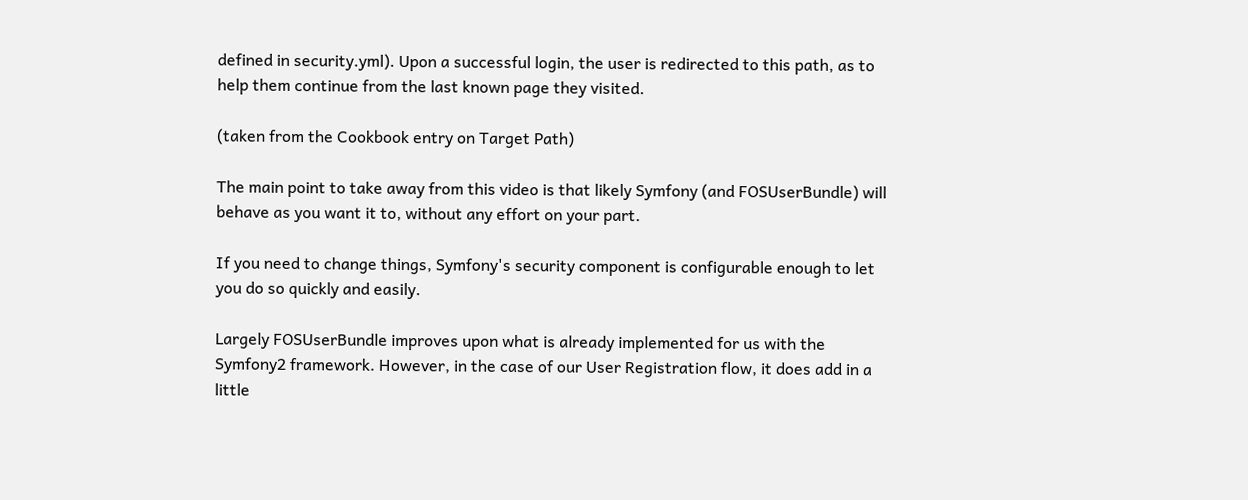defined in security.yml). Upon a successful login, the user is redirected to this path, as to help them continue from the last known page they visited.

(taken from the Cookbook entry on Target Path)

The main point to take away from this video is that likely Symfony (and FOSUserBundle) will behave as you want it to, without any effort on your part.

If you need to change things, Symfony's security component is configurable enough to let you do so quickly and easily.

Largely FOSUserBundle improves upon what is already implemented for us with the Symfony2 framework. However, in the case of our User Registration flow, it does add in a little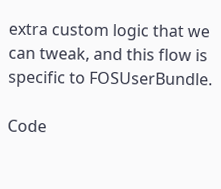extra custom logic that we can tweak, and this flow is specific to FOSUserBundle.

Code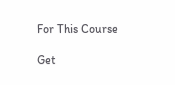For This Course

Get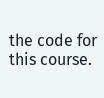the code for this course.